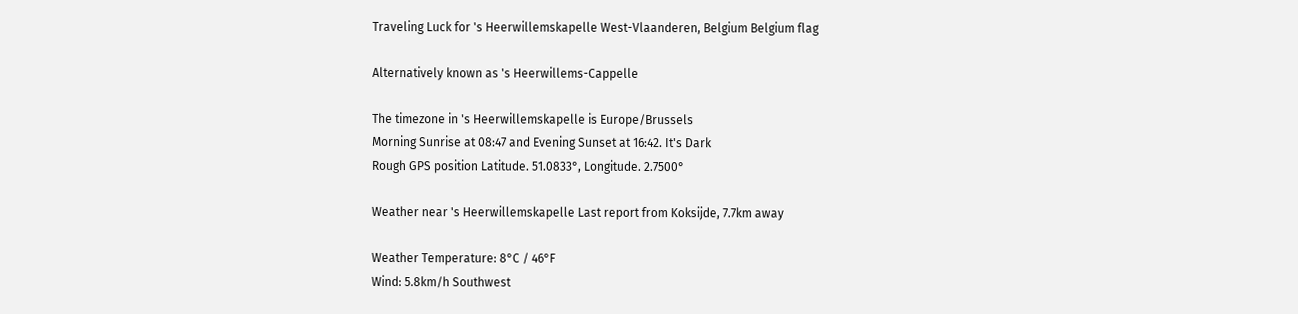Traveling Luck for 's Heerwillemskapelle West-Vlaanderen, Belgium Belgium flag

Alternatively known as 's Heerwillems-Cappelle

The timezone in 's Heerwillemskapelle is Europe/Brussels
Morning Sunrise at 08:47 and Evening Sunset at 16:42. It's Dark
Rough GPS position Latitude. 51.0833°, Longitude. 2.7500°

Weather near 's Heerwillemskapelle Last report from Koksijde, 7.7km away

Weather Temperature: 8°C / 46°F
Wind: 5.8km/h Southwest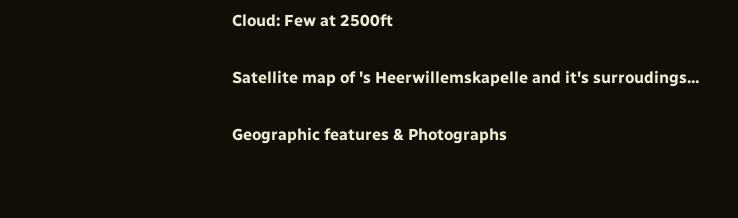Cloud: Few at 2500ft

Satellite map of 's Heerwillemskapelle and it's surroudings...

Geographic features & Photographs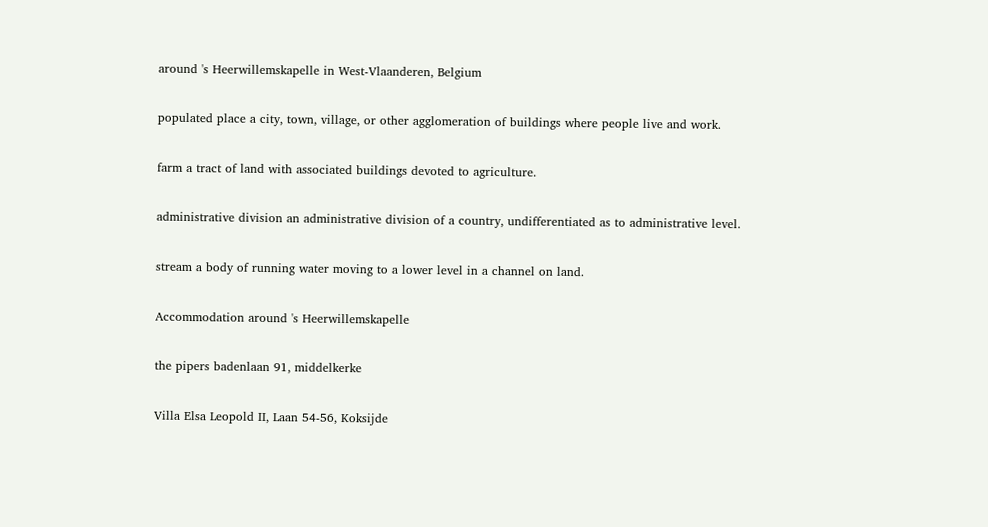around 's Heerwillemskapelle in West-Vlaanderen, Belgium

populated place a city, town, village, or other agglomeration of buildings where people live and work.

farm a tract of land with associated buildings devoted to agriculture.

administrative division an administrative division of a country, undifferentiated as to administrative level.

stream a body of running water moving to a lower level in a channel on land.

Accommodation around 's Heerwillemskapelle

the pipers badenlaan 91, middelkerke

Villa Elsa Leopold II, Laan 54-56, Koksijde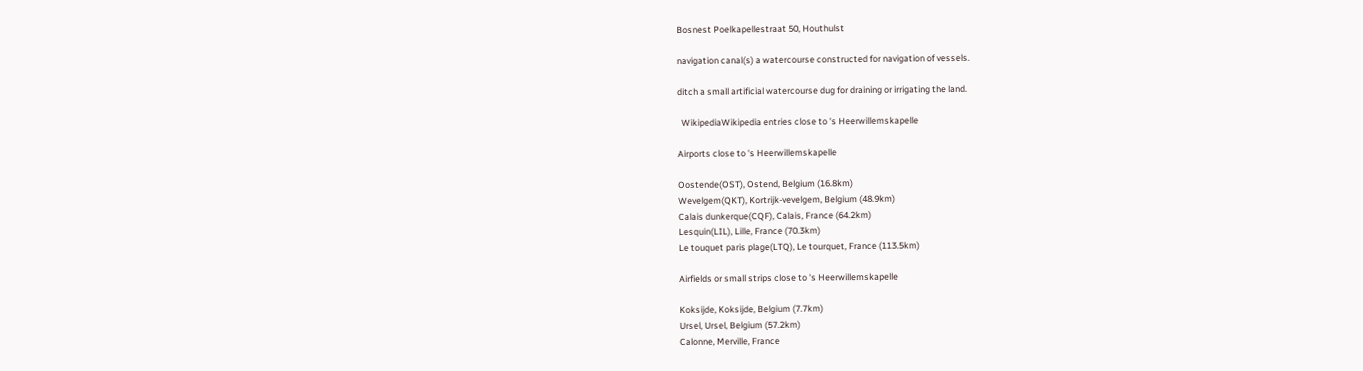Bosnest Poelkapellestraat 50, Houthulst

navigation canal(s) a watercourse constructed for navigation of vessels.

ditch a small artificial watercourse dug for draining or irrigating the land.

  WikipediaWikipedia entries close to 's Heerwillemskapelle

Airports close to 's Heerwillemskapelle

Oostende(OST), Ostend, Belgium (16.8km)
Wevelgem(QKT), Kortrijk-vevelgem, Belgium (48.9km)
Calais dunkerque(CQF), Calais, France (64.2km)
Lesquin(LIL), Lille, France (70.3km)
Le touquet paris plage(LTQ), Le tourquet, France (113.5km)

Airfields or small strips close to 's Heerwillemskapelle

Koksijde, Koksijde, Belgium (7.7km)
Ursel, Ursel, Belgium (57.2km)
Calonne, Merville, France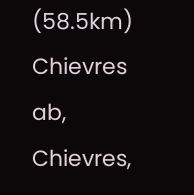(58.5km)
Chievres ab, Chievres,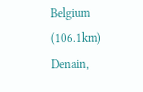Belgium (106.1km)
Denain,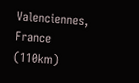Valenciennes, France (110km)